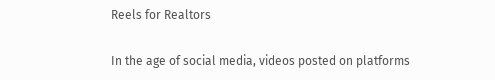Reels for Realtors

In the age of social media, videos posted on platforms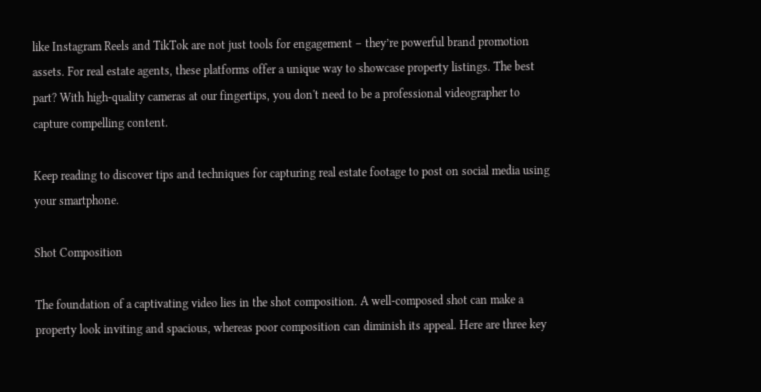like Instagram Reels and TikTok are not just tools for engagement – they’re powerful brand promotion assets. For real estate agents, these platforms offer a unique way to showcase property listings. The best part? With high-quality cameras at our fingertips, you don't need to be a professional videographer to capture compelling content.

Keep reading to discover tips and techniques for capturing real estate footage to post on social media using your smartphone.

Shot Composition

The foundation of a captivating video lies in the shot composition. A well-composed shot can make a property look inviting and spacious, whereas poor composition can diminish its appeal. Here are three key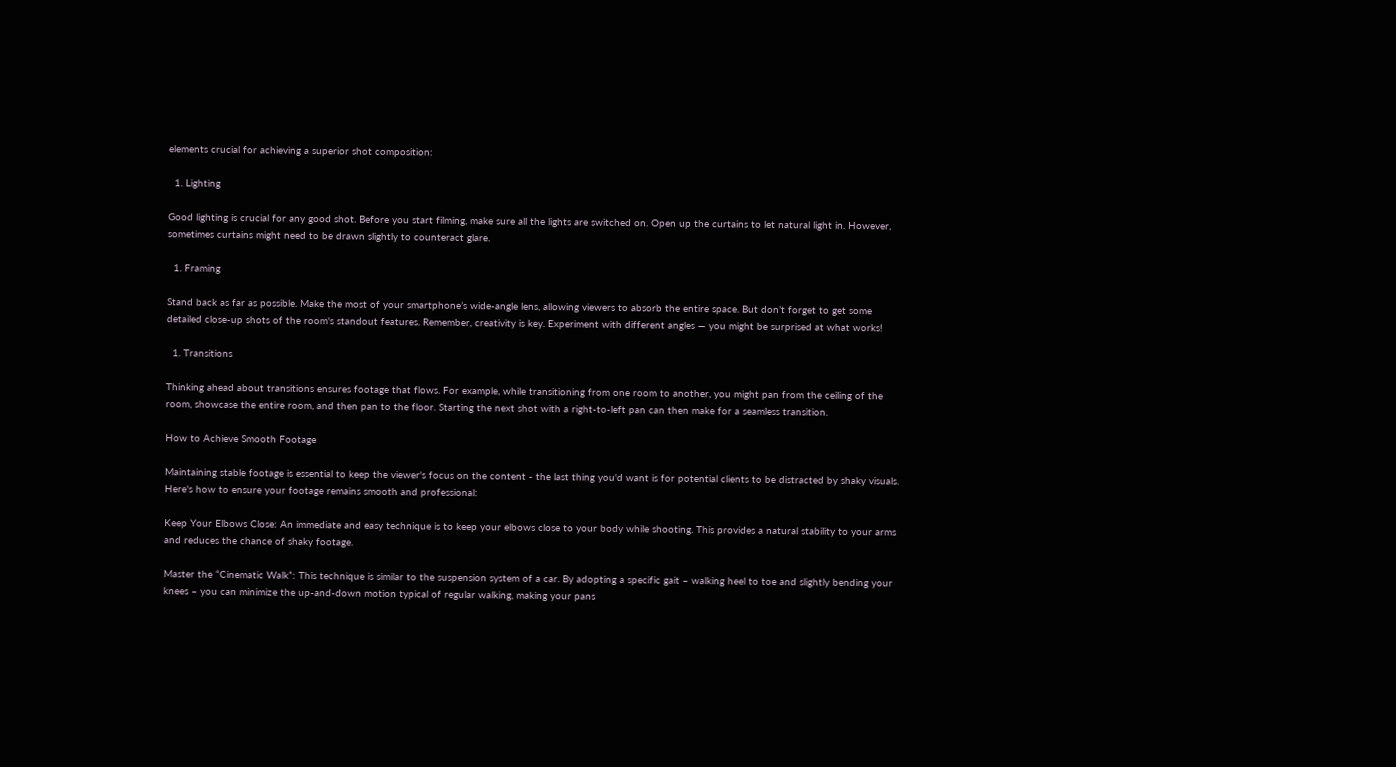elements crucial for achieving a superior shot composition:

  1. Lighting

Good lighting is crucial for any good shot. Before you start filming, make sure all the lights are switched on. Open up the curtains to let natural light in. However, sometimes curtains might need to be drawn slightly to counteract glare.

  1. Framing

Stand back as far as possible. Make the most of your smartphone’s wide-angle lens, allowing viewers to absorb the entire space. But don’t forget to get some detailed close-up shots of the room's standout features. Remember, creativity is key. Experiment with different angles — you might be surprised at what works!

  1. Transitions

Thinking ahead about transitions ensures footage that flows. For example, while transitioning from one room to another, you might pan from the ceiling of the room, showcase the entire room, and then pan to the floor. Starting the next shot with a right-to-left pan can then make for a seamless transition.

How to Achieve Smooth Footage

Maintaining stable footage is essential to keep the viewer's focus on the content - the last thing you'd want is for potential clients to be distracted by shaky visuals. Here's how to ensure your footage remains smooth and professional:

Keep Your Elbows Close: An immediate and easy technique is to keep your elbows close to your body while shooting. This provides a natural stability to your arms and reduces the chance of shaky footage.

Master the “Cinematic Walk”: This technique is similar to the suspension system of a car. By adopting a specific gait – walking heel to toe and slightly bending your knees – you can minimize the up-and-down motion typical of regular walking, making your pans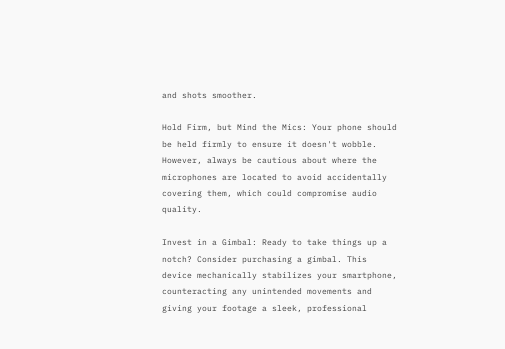and shots smoother.

Hold Firm, but Mind the Mics: Your phone should be held firmly to ensure it doesn't wobble. However, always be cautious about where the microphones are located to avoid accidentally covering them, which could compromise audio quality.

Invest in a Gimbal: Ready to take things up a notch? Consider purchasing a gimbal. This device mechanically stabilizes your smartphone, counteracting any unintended movements and giving your footage a sleek, professional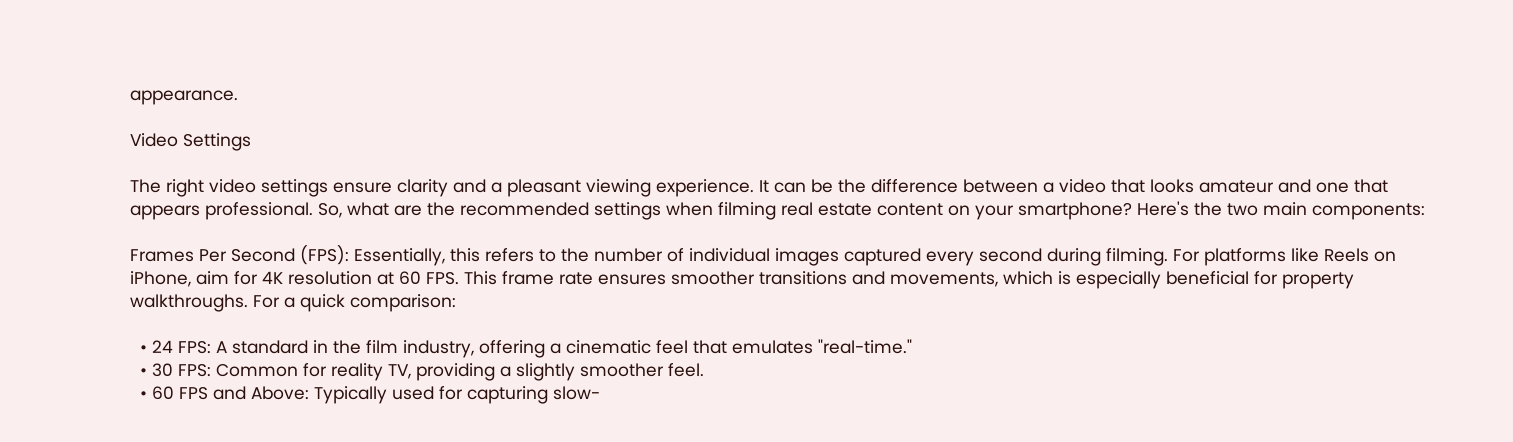appearance.

Video Settings

The right video settings ensure clarity and a pleasant viewing experience. It can be the difference between a video that looks amateur and one that appears professional. So, what are the recommended settings when filming real estate content on your smartphone? Here's the two main components:

Frames Per Second (FPS): Essentially, this refers to the number of individual images captured every second during filming. For platforms like Reels on iPhone, aim for 4K resolution at 60 FPS. This frame rate ensures smoother transitions and movements, which is especially beneficial for property walkthroughs. For a quick comparison:

  • 24 FPS: A standard in the film industry, offering a cinematic feel that emulates "real-time."
  • 30 FPS: Common for reality TV, providing a slightly smoother feel.
  • 60 FPS and Above: Typically used for capturing slow-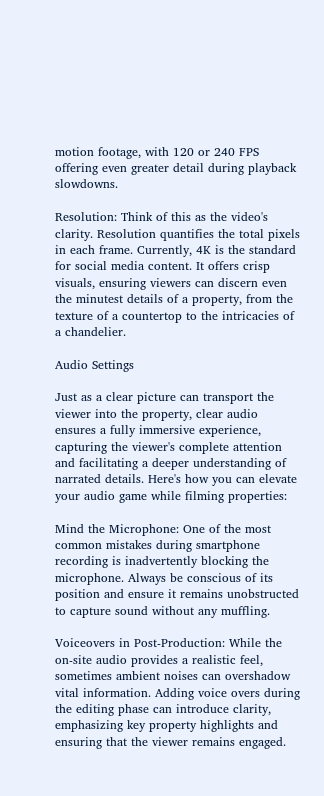motion footage, with 120 or 240 FPS offering even greater detail during playback slowdowns.

Resolution: Think of this as the video's clarity. Resolution quantifies the total pixels in each frame. Currently, 4K is the standard for social media content. It offers crisp visuals, ensuring viewers can discern even the minutest details of a property, from the texture of a countertop to the intricacies of a chandelier.

Audio Settings

Just as a clear picture can transport the viewer into the property, clear audio ensures a fully immersive experience, capturing the viewer's complete attention and facilitating a deeper understanding of narrated details. Here's how you can elevate your audio game while filming properties:

Mind the Microphone: One of the most common mistakes during smartphone recording is inadvertently blocking the microphone. Always be conscious of its position and ensure it remains unobstructed to capture sound without any muffling.

Voiceovers in Post-Production: While the on-site audio provides a realistic feel, sometimes ambient noises can overshadow vital information. Adding voice overs during the editing phase can introduce clarity, emphasizing key property highlights and ensuring that the viewer remains engaged.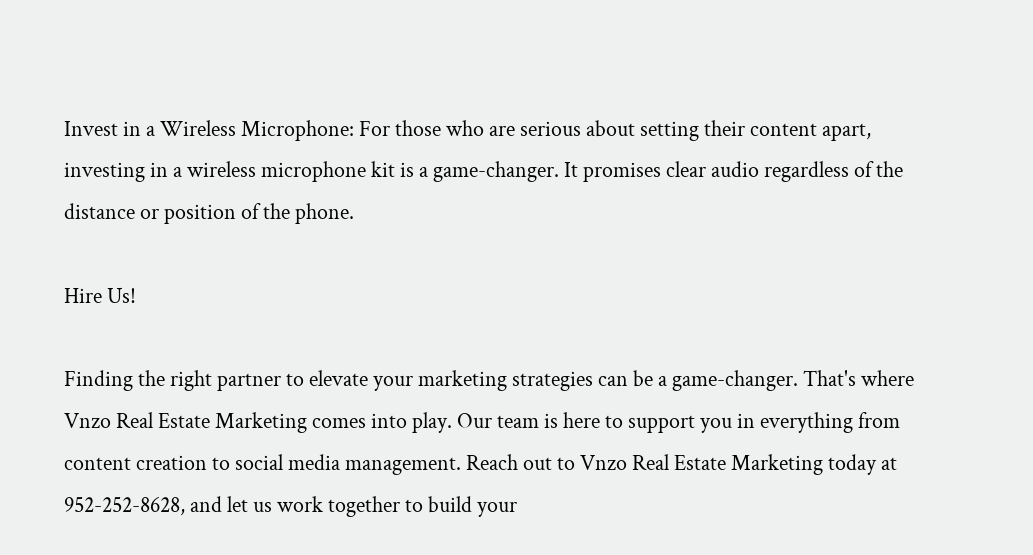Invest in a Wireless Microphone: For those who are serious about setting their content apart, investing in a wireless microphone kit is a game-changer. It promises clear audio regardless of the distance or position of the phone.

Hire Us!

Finding the right partner to elevate your marketing strategies can be a game-changer. That's where Vnzo Real Estate Marketing comes into play. Our team is here to support you in everything from content creation to social media management. Reach out to Vnzo Real Estate Marketing today at 952-252-8628, and let us work together to build your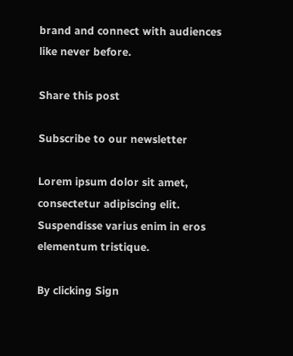brand and connect with audiences like never before.

Share this post

Subscribe to our newsletter

Lorem ipsum dolor sit amet, consectetur adipiscing elit. Suspendisse varius enim in eros elementum tristique.

By clicking Sign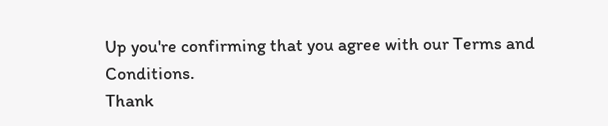Up you're confirming that you agree with our Terms and Conditions.
Thank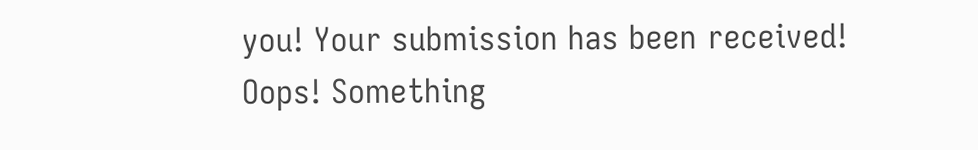you! Your submission has been received!
Oops! Something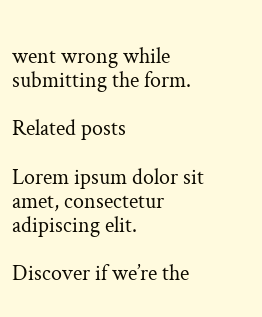went wrong while submitting the form.

Related posts

Lorem ipsum dolor sit amet, consectetur adipiscing elit.

Discover if we’re the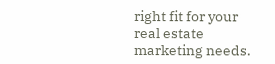right fit for your real estate marketing needs.